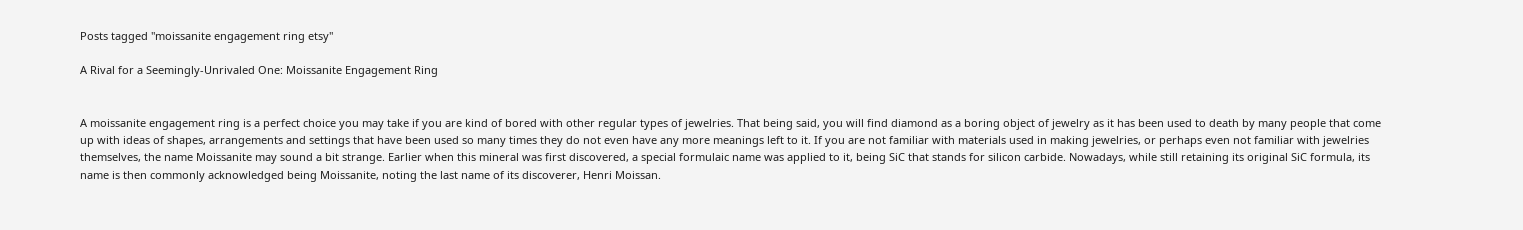Posts tagged "moissanite engagement ring etsy"

A Rival for a Seemingly-Unrivaled One: Moissanite Engagement Ring


A moissanite engagement ring is a perfect choice you may take if you are kind of bored with other regular types of jewelries. That being said, you will find diamond as a boring object of jewelry as it has been used to death by many people that come up with ideas of shapes, arrangements and settings that have been used so many times they do not even have any more meanings left to it. If you are not familiar with materials used in making jewelries, or perhaps even not familiar with jewelries themselves, the name Moissanite may sound a bit strange. Earlier when this mineral was first discovered, a special formulaic name was applied to it, being SiC that stands for silicon carbide. Nowadays, while still retaining its original SiC formula, its name is then commonly acknowledged being Moissanite, noting the last name of its discoverer, Henri Moissan.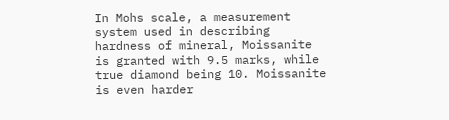In Mohs scale, a measurement system used in describing hardness of mineral, Moissanite is granted with 9.5 marks, while true diamond being 10. Moissanite is even harder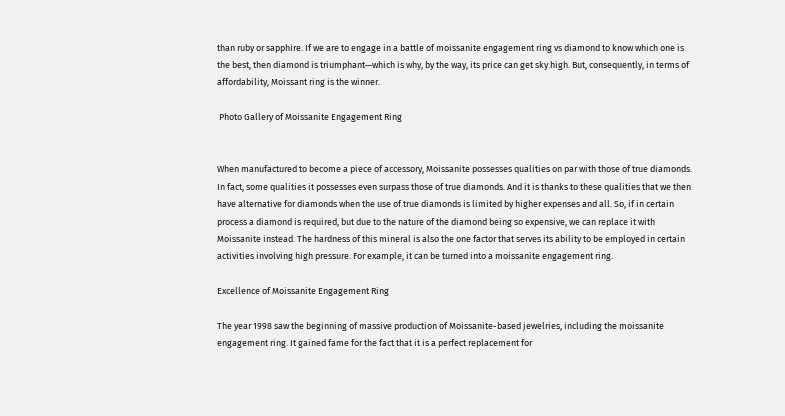than ruby or sapphire. If we are to engage in a battle of moissanite engagement ring vs diamond to know which one is the best, then diamond is triumphant—which is why, by the way, its price can get sky high. But, consequently, in terms of affordability, Moissant ring is the winner.

 Photo Gallery of Moissanite Engagement Ring


When manufactured to become a piece of accessory, Moissanite possesses qualities on par with those of true diamonds. In fact, some qualities it possesses even surpass those of true diamonds. And it is thanks to these qualities that we then have alternative for diamonds when the use of true diamonds is limited by higher expenses and all. So, if in certain process a diamond is required, but due to the nature of the diamond being so expensive, we can replace it with Moissanite instead. The hardness of this mineral is also the one factor that serves its ability to be employed in certain activities involving high pressure. For example, it can be turned into a moissanite engagement ring.

Excellence of Moissanite Engagement Ring

The year 1998 saw the beginning of massive production of Moissanite-based jewelries, including the moissanite engagement ring. It gained fame for the fact that it is a perfect replacement for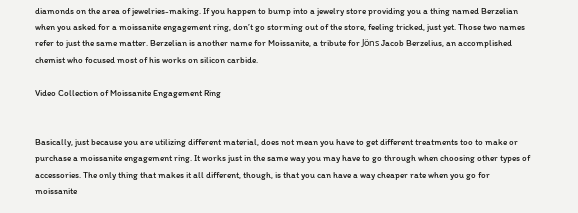diamonds on the area of jewelries-making. If you happen to bump into a jewelry store providing you a thing named Berzelian when you asked for a moissanite engagement ring, don’t go storming out of the store, feeling tricked, just yet. Those two names refer to just the same matter. Berzelian is another name for Moissanite, a tribute for Jöns Jacob Berzelius, an accomplished chemist who focused most of his works on silicon carbide.

Video Collection of Moissanite Engagement Ring


Basically, just because you are utilizing different material, does not mean you have to get different treatments too to make or purchase a moissanite engagement ring. It works just in the same way you may have to go through when choosing other types of accessories. The only thing that makes it all different, though, is that you can have a way cheaper rate when you go for moissanite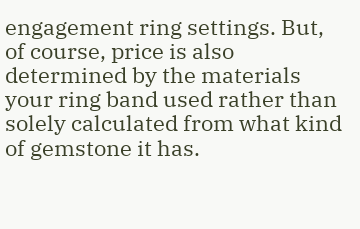engagement ring settings. But, of course, price is also determined by the materials your ring band used rather than solely calculated from what kind of gemstone it has.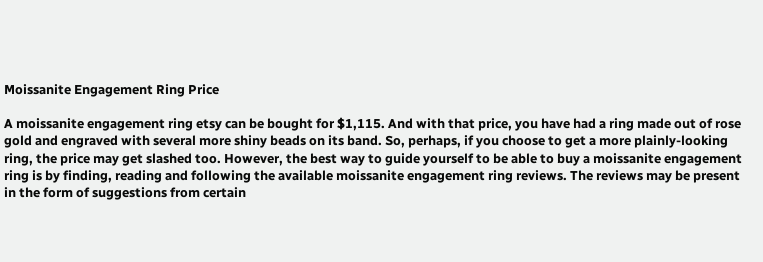Moissanite Engagement Ring Price

A moissanite engagement ring etsy can be bought for $1,115. And with that price, you have had a ring made out of rose gold and engraved with several more shiny beads on its band. So, perhaps, if you choose to get a more plainly-looking ring, the price may get slashed too. However, the best way to guide yourself to be able to buy a moissanite engagement ring is by finding, reading and following the available moissanite engagement ring reviews. The reviews may be present in the form of suggestions from certain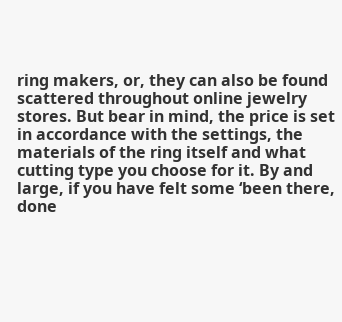ring makers, or, they can also be found scattered throughout online jewelry stores. But bear in mind, the price is set in accordance with the settings, the materials of the ring itself and what cutting type you choose for it. By and large, if you have felt some ‘been there, done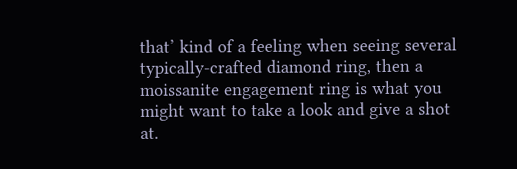that’ kind of a feeling when seeing several typically-crafted diamond ring, then a moissanite engagement ring is what you might want to take a look and give a shot at.